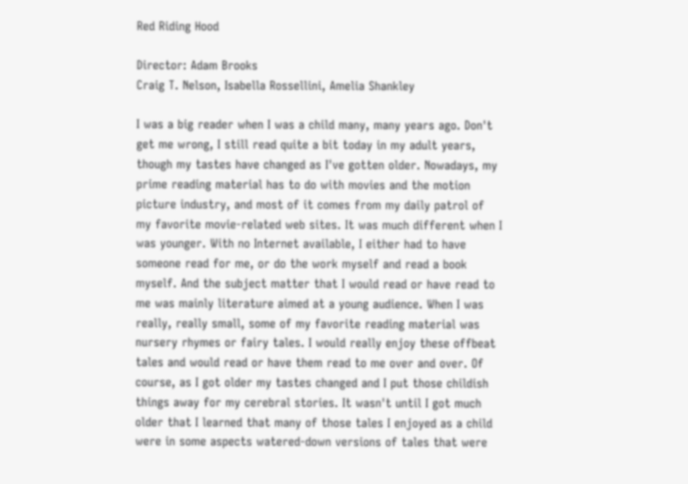Red Riding Hood

Director: Adam Brooks
Craig T. Nelson, Isabella Rossellini, Amelia Shankley

I was a big reader when I was a child many, many years ago. Don't get me wrong, I still read quite a bit today in my adult years, though my tastes have changed as I've gotten older. Nowadays, my prime reading material has to do with movies and the motion picture industry, and most of it comes from my daily patrol of my favorite movie-related web sites. It was much different when I was younger. With no Internet available, I either had to have someone read for me, or do the work myself and read a book myself. And the subject matter that I would read or have read to me was mainly literature aimed at a young audience. When I was really, really small, some of my favorite reading material was nursery rhymes or fairy tales. I would really enjoy these offbeat tales and would read or have them read to me over and over. Of course, as I got older my tastes changed and I put those childish things away for my cerebral stories. It wasn't until I got much older that I learned that many of those tales I enjoyed as a child were in some aspects watered-down versions of tales that were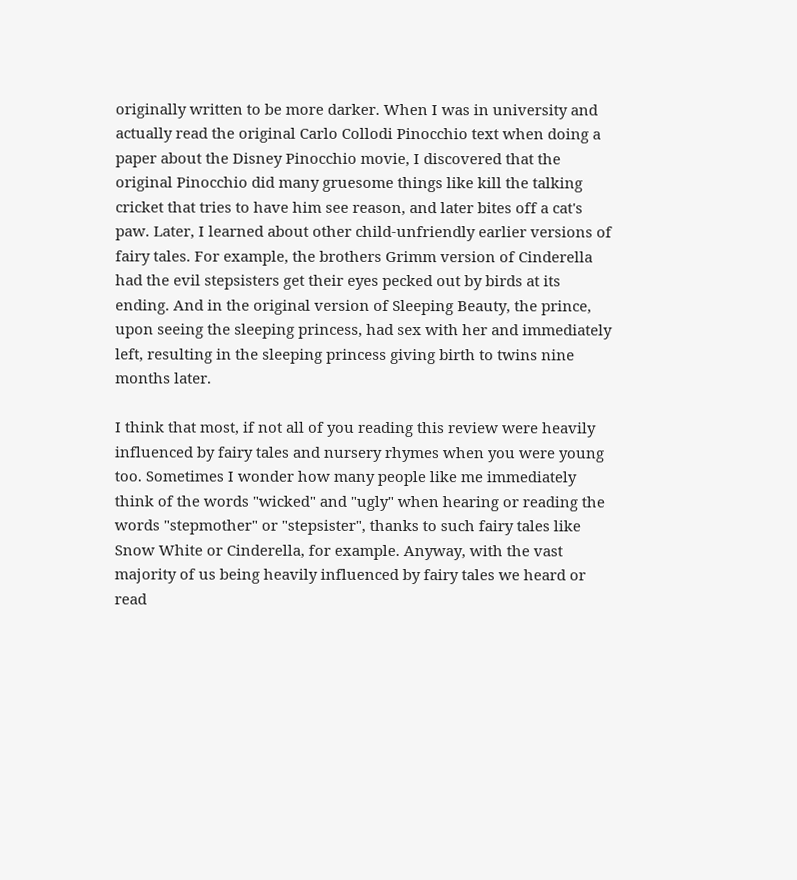originally written to be more darker. When I was in university and actually read the original Carlo Collodi Pinocchio text when doing a paper about the Disney Pinocchio movie, I discovered that the original Pinocchio did many gruesome things like kill the talking cricket that tries to have him see reason, and later bites off a cat's paw. Later, I learned about other child-unfriendly earlier versions of fairy tales. For example, the brothers Grimm version of Cinderella had the evil stepsisters get their eyes pecked out by birds at its ending. And in the original version of Sleeping Beauty, the prince, upon seeing the sleeping princess, had sex with her and immediately left, resulting in the sleeping princess giving birth to twins nine months later.

I think that most, if not all of you reading this review were heavily influenced by fairy tales and nursery rhymes when you were young too. Sometimes I wonder how many people like me immediately think of the words "wicked" and "ugly" when hearing or reading the words "stepmother" or "stepsister", thanks to such fairy tales like Snow White or Cinderella, for example. Anyway, with the vast majority of us being heavily influenced by fairy tales we heard or read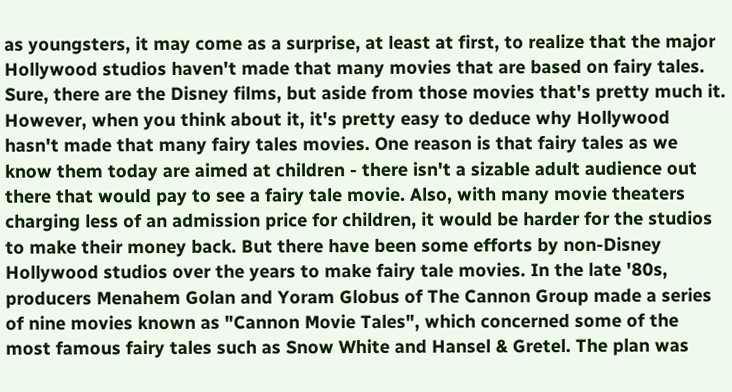as youngsters, it may come as a surprise, at least at first, to realize that the major Hollywood studios haven't made that many movies that are based on fairy tales. Sure, there are the Disney films, but aside from those movies that's pretty much it. However, when you think about it, it's pretty easy to deduce why Hollywood hasn't made that many fairy tales movies. One reason is that fairy tales as we know them today are aimed at children - there isn't a sizable adult audience out there that would pay to see a fairy tale movie. Also, with many movie theaters charging less of an admission price for children, it would be harder for the studios to make their money back. But there have been some efforts by non-Disney Hollywood studios over the years to make fairy tale movies. In the late '80s, producers Menahem Golan and Yoram Globus of The Cannon Group made a series of nine movies known as "Cannon Movie Tales", which concerned some of the most famous fairy tales such as Snow White and Hansel & Gretel. The plan was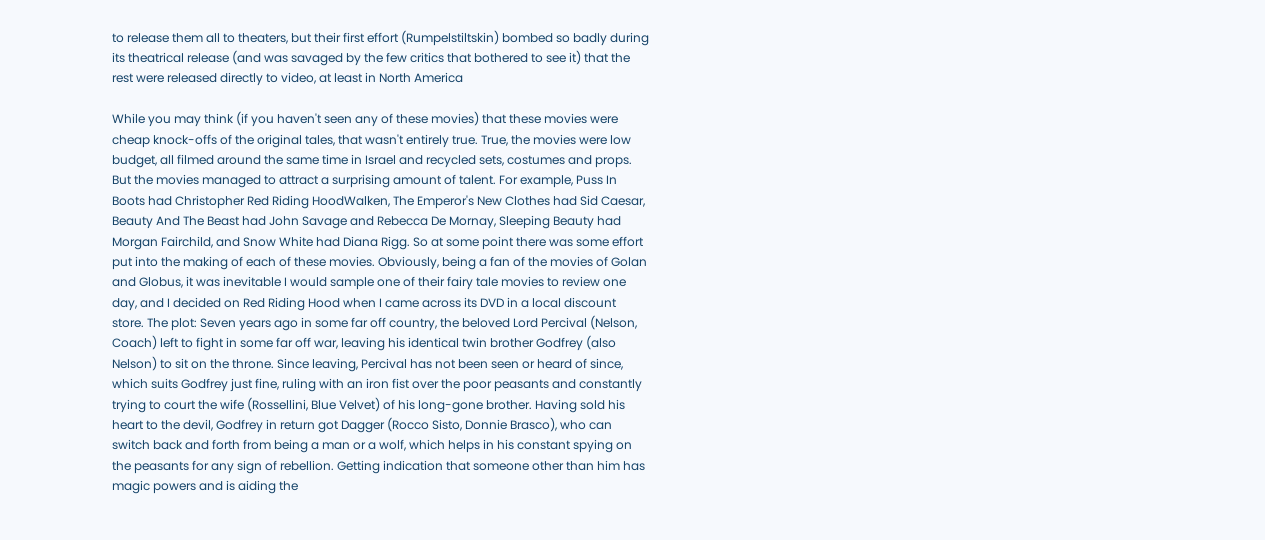to release them all to theaters, but their first effort (Rumpelstiltskin) bombed so badly during its theatrical release (and was savaged by the few critics that bothered to see it) that the rest were released directly to video, at least in North America

While you may think (if you haven't seen any of these movies) that these movies were cheap knock-offs of the original tales, that wasn't entirely true. True, the movies were low budget, all filmed around the same time in Israel and recycled sets, costumes and props. But the movies managed to attract a surprising amount of talent. For example, Puss In Boots had Christopher Red Riding HoodWalken, The Emperor's New Clothes had Sid Caesar, Beauty And The Beast had John Savage and Rebecca De Mornay, Sleeping Beauty had Morgan Fairchild, and Snow White had Diana Rigg. So at some point there was some effort put into the making of each of these movies. Obviously, being a fan of the movies of Golan and Globus, it was inevitable I would sample one of their fairy tale movies to review one day, and I decided on Red Riding Hood when I came across its DVD in a local discount store. The plot: Seven years ago in some far off country, the beloved Lord Percival (Nelson, Coach) left to fight in some far off war, leaving his identical twin brother Godfrey (also Nelson) to sit on the throne. Since leaving, Percival has not been seen or heard of since, which suits Godfrey just fine, ruling with an iron fist over the poor peasants and constantly trying to court the wife (Rossellini, Blue Velvet) of his long-gone brother. Having sold his heart to the devil, Godfrey in return got Dagger (Rocco Sisto, Donnie Brasco), who can switch back and forth from being a man or a wolf, which helps in his constant spying on the peasants for any sign of rebellion. Getting indication that someone other than him has magic powers and is aiding the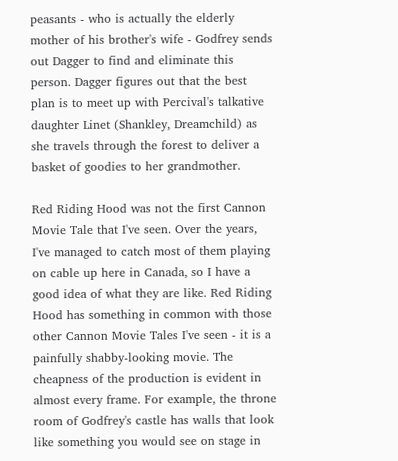peasants - who is actually the elderly mother of his brother's wife - Godfrey sends out Dagger to find and eliminate this person. Dagger figures out that the best plan is to meet up with Percival's talkative daughter Linet (Shankley, Dreamchild) as she travels through the forest to deliver a basket of goodies to her grandmother.

Red Riding Hood was not the first Cannon Movie Tale that I've seen. Over the years, I've managed to catch most of them playing on cable up here in Canada, so I have a good idea of what they are like. Red Riding Hood has something in common with those other Cannon Movie Tales I've seen - it is a painfully shabby-looking movie. The cheapness of the production is evident in almost every frame. For example, the throne room of Godfrey's castle has walls that look like something you would see on stage in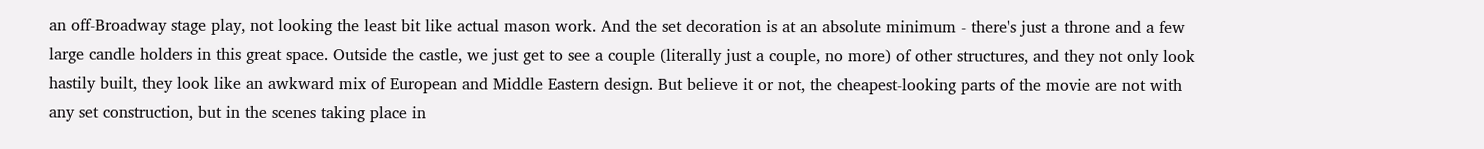an off-Broadway stage play, not looking the least bit like actual mason work. And the set decoration is at an absolute minimum - there's just a throne and a few large candle holders in this great space. Outside the castle, we just get to see a couple (literally just a couple, no more) of other structures, and they not only look hastily built, they look like an awkward mix of European and Middle Eastern design. But believe it or not, the cheapest-looking parts of the movie are not with any set construction, but in the scenes taking place in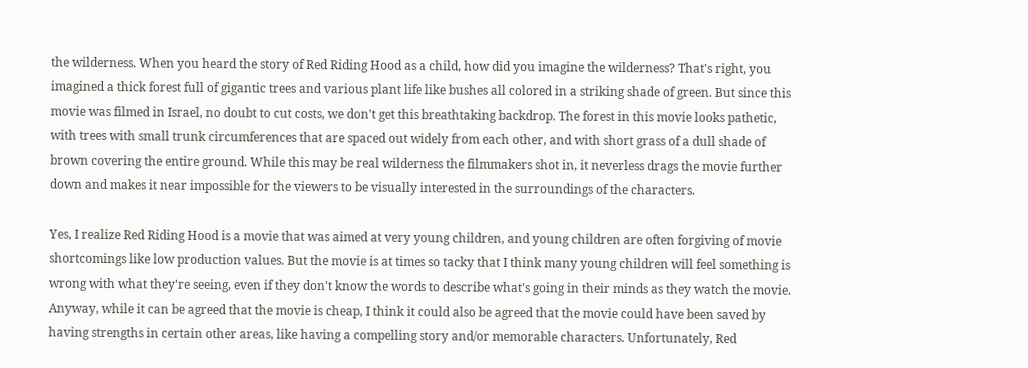the wilderness. When you heard the story of Red Riding Hood as a child, how did you imagine the wilderness? That's right, you imagined a thick forest full of gigantic trees and various plant life like bushes all colored in a striking shade of green. But since this movie was filmed in Israel, no doubt to cut costs, we don't get this breathtaking backdrop. The forest in this movie looks pathetic, with trees with small trunk circumferences that are spaced out widely from each other, and with short grass of a dull shade of brown covering the entire ground. While this may be real wilderness the filmmakers shot in, it neverless drags the movie further down and makes it near impossible for the viewers to be visually interested in the surroundings of the characters.

Yes, I realize Red Riding Hood is a movie that was aimed at very young children, and young children are often forgiving of movie shortcomings like low production values. But the movie is at times so tacky that I think many young children will feel something is wrong with what they're seeing, even if they don't know the words to describe what's going in their minds as they watch the movie. Anyway, while it can be agreed that the movie is cheap, I think it could also be agreed that the movie could have been saved by having strengths in certain other areas, like having a compelling story and/or memorable characters. Unfortunately, Red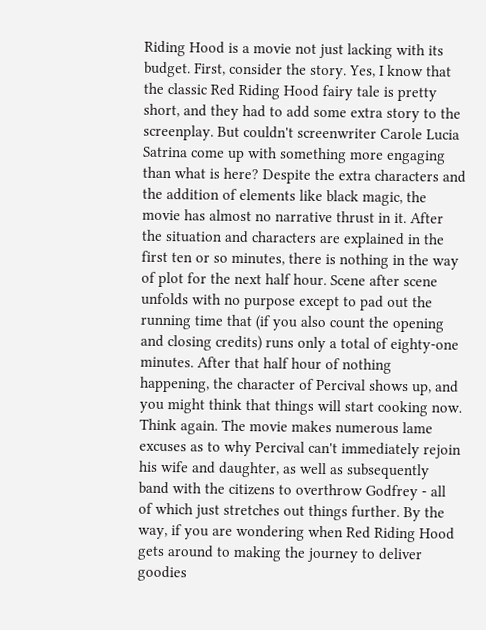Riding Hood is a movie not just lacking with its budget. First, consider the story. Yes, I know that the classic Red Riding Hood fairy tale is pretty short, and they had to add some extra story to the screenplay. But couldn't screenwriter Carole Lucia Satrina come up with something more engaging than what is here? Despite the extra characters and the addition of elements like black magic, the movie has almost no narrative thrust in it. After the situation and characters are explained in the first ten or so minutes, there is nothing in the way of plot for the next half hour. Scene after scene unfolds with no purpose except to pad out the running time that (if you also count the opening and closing credits) runs only a total of eighty-one minutes. After that half hour of nothing happening, the character of Percival shows up, and you might think that things will start cooking now. Think again. The movie makes numerous lame excuses as to why Percival can't immediately rejoin his wife and daughter, as well as subsequently band with the citizens to overthrow Godfrey - all of which just stretches out things further. By the way, if you are wondering when Red Riding Hood gets around to making the journey to deliver goodies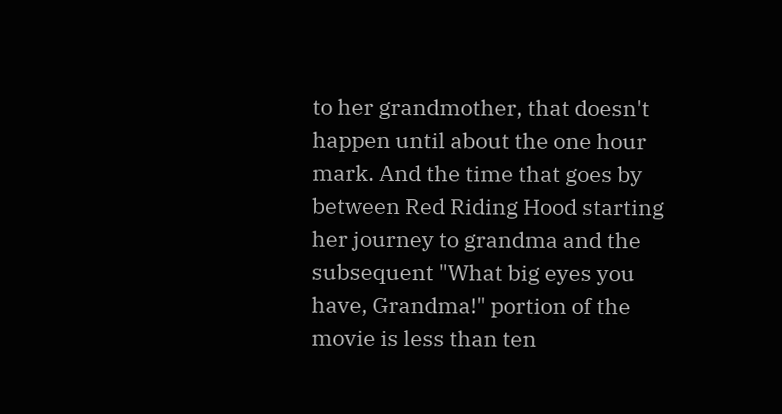to her grandmother, that doesn't happen until about the one hour mark. And the time that goes by between Red Riding Hood starting her journey to grandma and the subsequent "What big eyes you have, Grandma!" portion of the movie is less than ten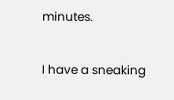minutes.

I have a sneaking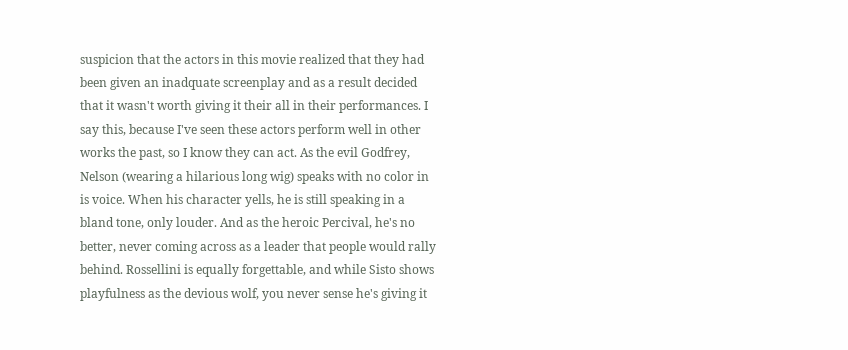suspicion that the actors in this movie realized that they had been given an inadquate screenplay and as a result decided that it wasn't worth giving it their all in their performances. I say this, because I've seen these actors perform well in other works the past, so I know they can act. As the evil Godfrey, Nelson (wearing a hilarious long wig) speaks with no color in is voice. When his character yells, he is still speaking in a bland tone, only louder. And as the heroic Percival, he's no better, never coming across as a leader that people would rally behind. Rossellini is equally forgettable, and while Sisto shows playfulness as the devious wolf, you never sense he's giving it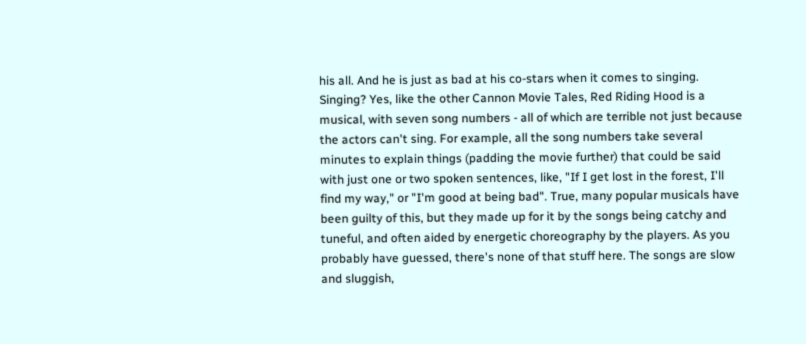his all. And he is just as bad at his co-stars when it comes to singing. Singing? Yes, like the other Cannon Movie Tales, Red Riding Hood is a musical, with seven song numbers - all of which are terrible not just because the actors can't sing. For example, all the song numbers take several minutes to explain things (padding the movie further) that could be said with just one or two spoken sentences, like, "If I get lost in the forest, I'll find my way," or "I'm good at being bad". True, many popular musicals have been guilty of this, but they made up for it by the songs being catchy and tuneful, and often aided by energetic choreography by the players. As you probably have guessed, there's none of that stuff here. The songs are slow and sluggish,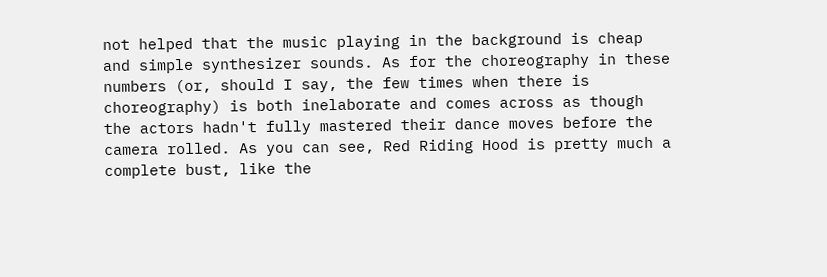not helped that the music playing in the background is cheap and simple synthesizer sounds. As for the choreography in these numbers (or, should I say, the few times when there is choreography) is both inelaborate and comes across as though the actors hadn't fully mastered their dance moves before the camera rolled. As you can see, Red Riding Hood is pretty much a complete bust, like the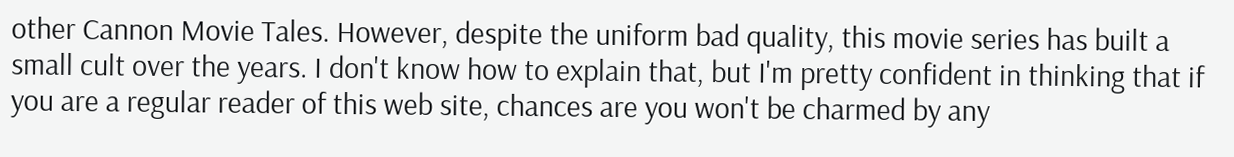other Cannon Movie Tales. However, despite the uniform bad quality, this movie series has built a small cult over the years. I don't know how to explain that, but I'm pretty confident in thinking that if you are a regular reader of this web site, chances are you won't be charmed by any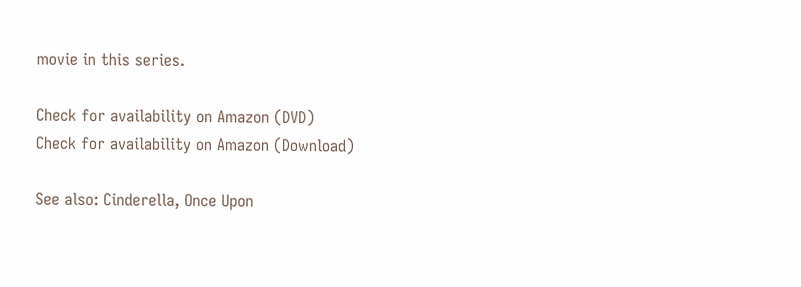movie in this series.

Check for availability on Amazon (DVD)
Check for availability on Amazon (Download)

See also: Cinderella, Once Upon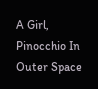A Girl, Pinocchio In Outer Space